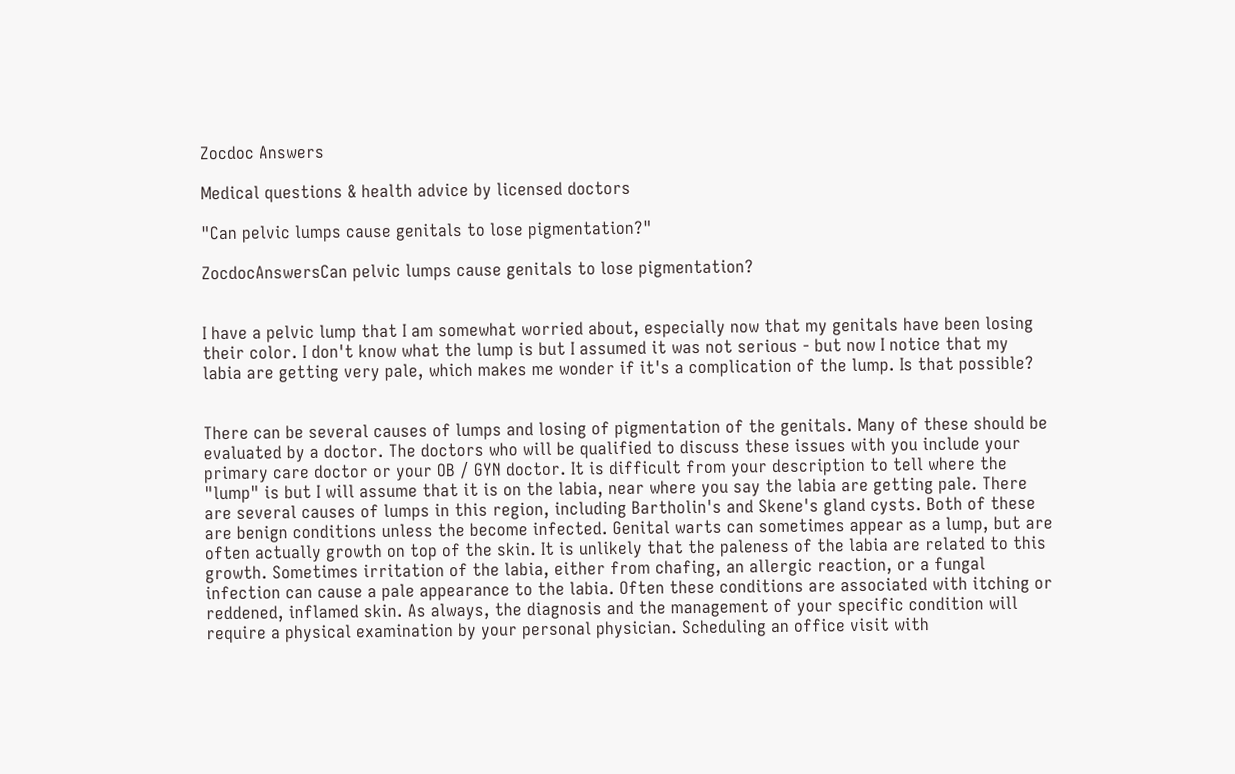Zocdoc Answers

Medical questions & health advice by licensed doctors

"Can pelvic lumps cause genitals to lose pigmentation?"

ZocdocAnswersCan pelvic lumps cause genitals to lose pigmentation?


I have a pelvic lump that I am somewhat worried about, especially now that my genitals have been losing their color. I don't know what the lump is but I assumed it was not serious - but now I notice that my labia are getting very pale, which makes me wonder if it's a complication of the lump. Is that possible?


There can be several causes of lumps and losing of pigmentation of the genitals. Many of these should be evaluated by a doctor. The doctors who will be qualified to discuss these issues with you include your primary care doctor or your OB / GYN doctor. It is difficult from your description to tell where the "lump" is but I will assume that it is on the labia, near where you say the labia are getting pale. There are several causes of lumps in this region, including Bartholin's and Skene's gland cysts. Both of these are benign conditions unless the become infected. Genital warts can sometimes appear as a lump, but are often actually growth on top of the skin. It is unlikely that the paleness of the labia are related to this growth. Sometimes irritation of the labia, either from chafing, an allergic reaction, or a fungal infection can cause a pale appearance to the labia. Often these conditions are associated with itching or reddened, inflamed skin. As always, the diagnosis and the management of your specific condition will require a physical examination by your personal physician. Scheduling an office visit with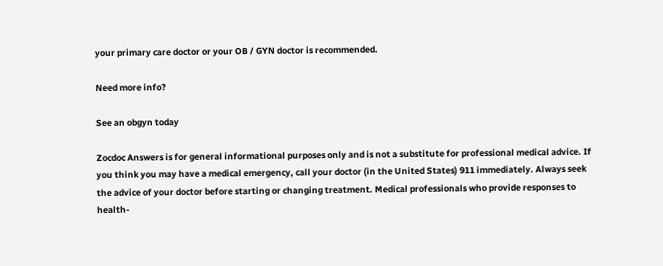your primary care doctor or your OB / GYN doctor is recommended.

Need more info?

See an obgyn today

Zocdoc Answers is for general informational purposes only and is not a substitute for professional medical advice. If you think you may have a medical emergency, call your doctor (in the United States) 911 immediately. Always seek the advice of your doctor before starting or changing treatment. Medical professionals who provide responses to health-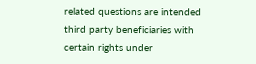related questions are intended third party beneficiaries with certain rights under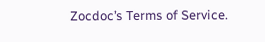Zocdoc’s Terms of Service.